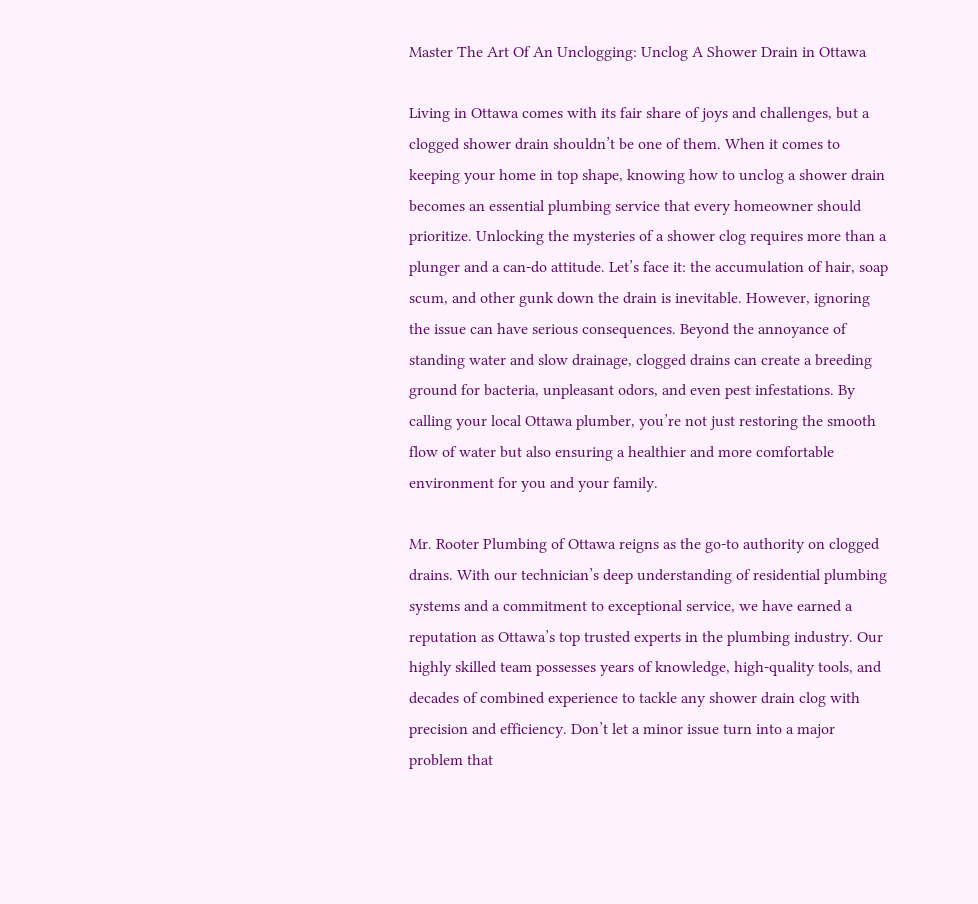Master The Art Of An Unclogging: Unclog A Shower Drain in Ottawa

Living in Ottawa comes with its fair share of joys and challenges, but a clogged shower drain shouldn’t be one of them. When it comes to keeping your home in top shape, knowing how to unclog a shower drain becomes an essential plumbing service that every homeowner should prioritize. Unlocking the mysteries of a shower clog requires more than a plunger and a can-do attitude. Let’s face it: the accumulation of hair, soap scum, and other gunk down the drain is inevitable. However, ignoring the issue can have serious consequences. Beyond the annoyance of standing water and slow drainage, clogged drains can create a breeding ground for bacteria, unpleasant odors, and even pest infestations. By calling your local Ottawa plumber, you’re not just restoring the smooth flow of water but also ensuring a healthier and more comfortable environment for you and your family.

Mr. Rooter Plumbing of Ottawa reigns as the go-to authority on clogged drains. With our technician’s deep understanding of residential plumbing systems and a commitment to exceptional service, we have earned a reputation as Ottawa’s top trusted experts in the plumbing industry. Our highly skilled team possesses years of knowledge, high-quality tools, and decades of combined experience to tackle any shower drain clog with precision and efficiency. Don’t let a minor issue turn into a major problem that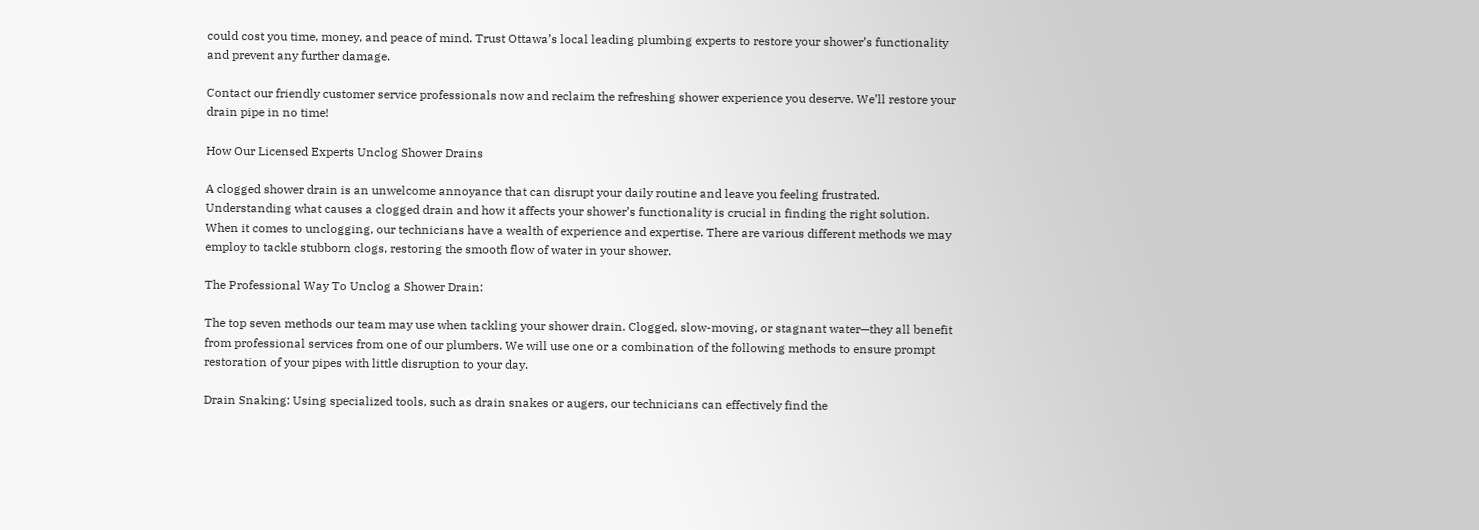could cost you time, money, and peace of mind. Trust Ottawa’s local leading plumbing experts to restore your shower’s functionality and prevent any further damage.

Contact our friendly customer service professionals now and reclaim the refreshing shower experience you deserve. We’ll restore your drain pipe in no time!

How Our Licensed Experts Unclog Shower Drains

A clogged shower drain is an unwelcome annoyance that can disrupt your daily routine and leave you feeling frustrated. Understanding what causes a clogged drain and how it affects your shower’s functionality is crucial in finding the right solution. When it comes to unclogging, our technicians have a wealth of experience and expertise. There are various different methods we may employ to tackle stubborn clogs, restoring the smooth flow of water in your shower.

The Professional Way To Unclog a Shower Drain:

The top seven methods our team may use when tackling your shower drain. Clogged, slow-moving, or stagnant water—they all benefit from professional services from one of our plumbers. We will use one or a combination of the following methods to ensure prompt restoration of your pipes with little disruption to your day.

Drain Snaking: Using specialized tools, such as drain snakes or augers, our technicians can effectively find the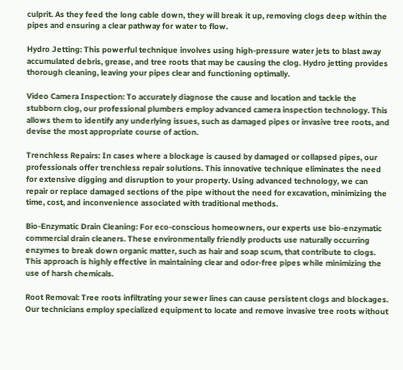culprit. As they feed the long cable down, they will break it up, removing clogs deep within the pipes and ensuring a clear pathway for water to flow.

Hydro Jetting: This powerful technique involves using high-pressure water jets to blast away accumulated debris, grease, and tree roots that may be causing the clog. Hydro jetting provides thorough cleaning, leaving your pipes clear and functioning optimally.

Video Camera Inspection: To accurately diagnose the cause and location and tackle the stubborn clog, our professional plumbers employ advanced camera inspection technology. This allows them to identify any underlying issues, such as damaged pipes or invasive tree roots, and devise the most appropriate course of action.

Trenchless Repairs: In cases where a blockage is caused by damaged or collapsed pipes, our professionals offer trenchless repair solutions. This innovative technique eliminates the need for extensive digging and disruption to your property. Using advanced technology, we can repair or replace damaged sections of the pipe without the need for excavation, minimizing the time, cost, and inconvenience associated with traditional methods.

Bio-Enzymatic Drain Cleaning: For eco-conscious homeowners, our experts use bio-enzymatic commercial drain cleaners. These environmentally friendly products use naturally occurring enzymes to break down organic matter, such as hair and soap scum, that contribute to clogs. This approach is highly effective in maintaining clear and odor-free pipes while minimizing the use of harsh chemicals.

Root Removal: Tree roots infiltrating your sewer lines can cause persistent clogs and blockages. Our technicians employ specialized equipment to locate and remove invasive tree roots without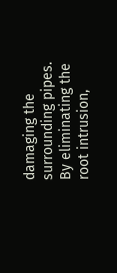damaging the surrounding pipes. By eliminating the root intrusion,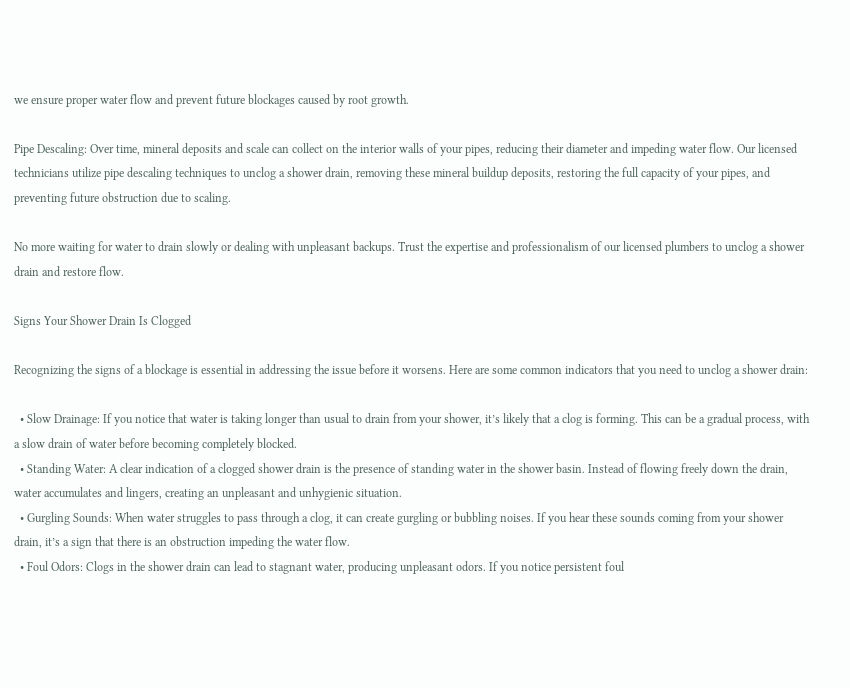we ensure proper water flow and prevent future blockages caused by root growth.

Pipe Descaling: Over time, mineral deposits and scale can collect on the interior walls of your pipes, reducing their diameter and impeding water flow. Our licensed technicians utilize pipe descaling techniques to unclog a shower drain, removing these mineral buildup deposits, restoring the full capacity of your pipes, and preventing future obstruction due to scaling.

No more waiting for water to drain slowly or dealing with unpleasant backups. Trust the expertise and professionalism of our licensed plumbers to unclog a shower drain and restore flow.

Signs Your Shower Drain Is Clogged

Recognizing the signs of a blockage is essential in addressing the issue before it worsens. Here are some common indicators that you need to unclog a shower drain:

  • Slow Drainage: If you notice that water is taking longer than usual to drain from your shower, it’s likely that a clog is forming. This can be a gradual process, with a slow drain of water before becoming completely blocked.
  • Standing Water: A clear indication of a clogged shower drain is the presence of standing water in the shower basin. Instead of flowing freely down the drain, water accumulates and lingers, creating an unpleasant and unhygienic situation.
  • Gurgling Sounds: When water struggles to pass through a clog, it can create gurgling or bubbling noises. If you hear these sounds coming from your shower drain, it’s a sign that there is an obstruction impeding the water flow.
  • Foul Odors: Clogs in the shower drain can lead to stagnant water, producing unpleasant odors. If you notice persistent foul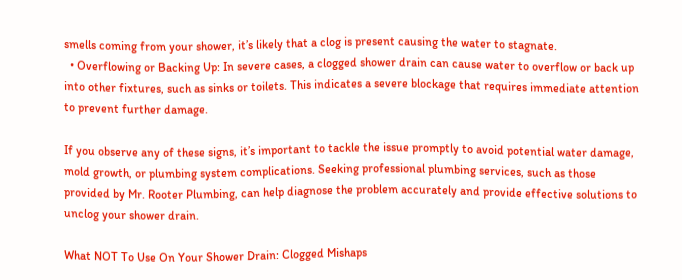smells coming from your shower, it’s likely that a clog is present causing the water to stagnate.
  • Overflowing or Backing Up: In severe cases, a clogged shower drain can cause water to overflow or back up into other fixtures, such as sinks or toilets. This indicates a severe blockage that requires immediate attention to prevent further damage.

If you observe any of these signs, it’s important to tackle the issue promptly to avoid potential water damage, mold growth, or plumbing system complications. Seeking professional plumbing services, such as those provided by Mr. Rooter Plumbing, can help diagnose the problem accurately and provide effective solutions to unclog your shower drain.

What NOT To Use On Your Shower Drain: Clogged Mishaps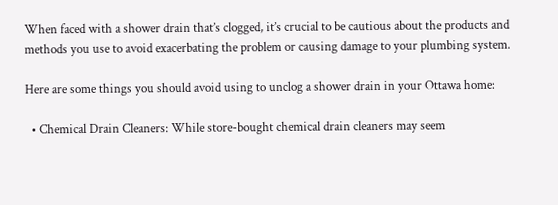When faced with a shower drain that’s clogged, it’s crucial to be cautious about the products and methods you use to avoid exacerbating the problem or causing damage to your plumbing system.

Here are some things you should avoid using to unclog a shower drain in your Ottawa home:

  • Chemical Drain Cleaners: While store-bought chemical drain cleaners may seem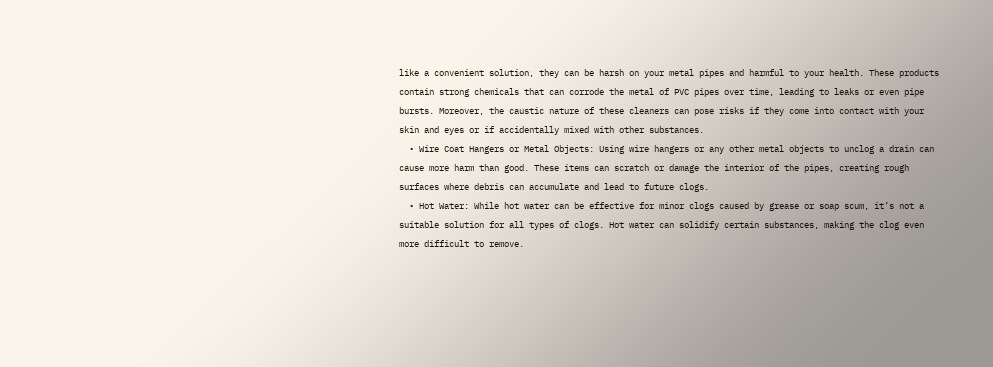like a convenient solution, they can be harsh on your metal pipes and harmful to your health. These products contain strong chemicals that can corrode the metal of PVC pipes over time, leading to leaks or even pipe bursts. Moreover, the caustic nature of these cleaners can pose risks if they come into contact with your skin and eyes or if accidentally mixed with other substances.
  • Wire Coat Hangers or Metal Objects: Using wire hangers or any other metal objects to unclog a drain can cause more harm than good. These items can scratch or damage the interior of the pipes, creating rough surfaces where debris can accumulate and lead to future clogs.
  • Hot Water: While hot water can be effective for minor clogs caused by grease or soap scum, it’s not a suitable solution for all types of clogs. Hot water can solidify certain substances, making the clog even more difficult to remove.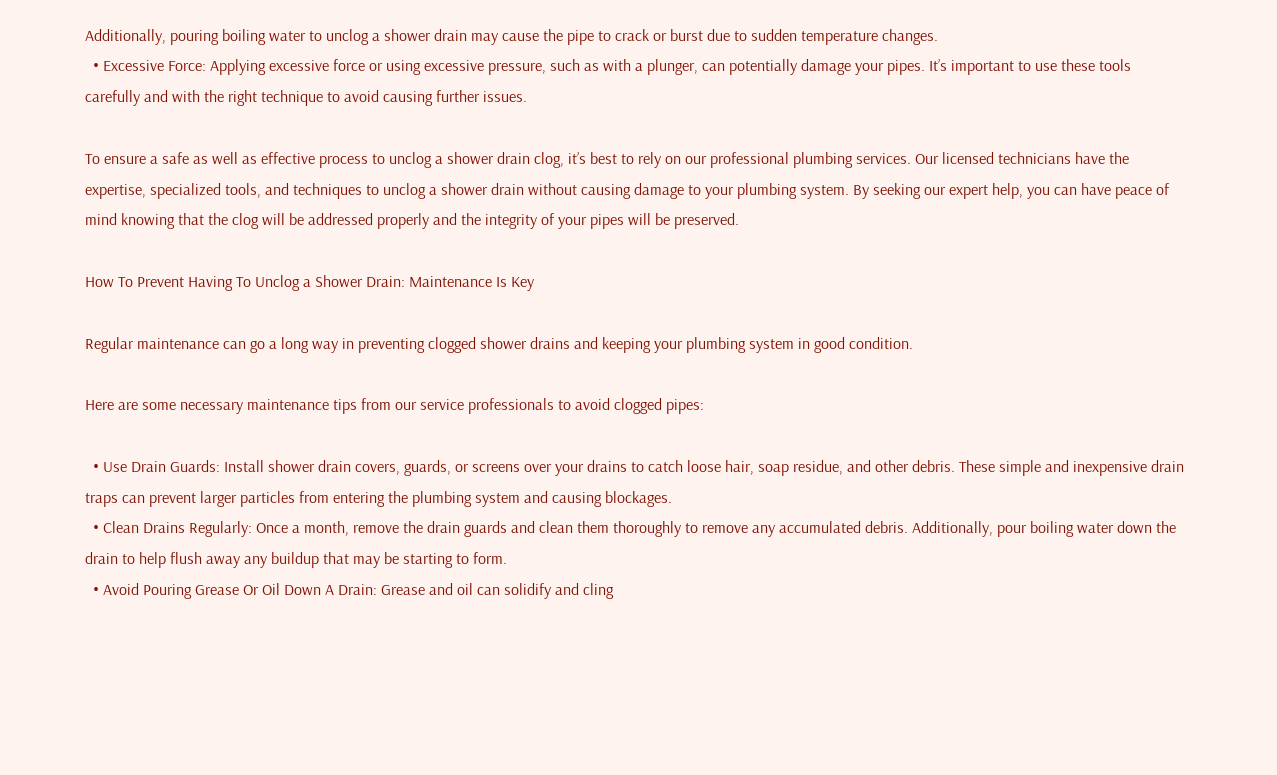Additionally, pouring boiling water to unclog a shower drain may cause the pipe to crack or burst due to sudden temperature changes.
  • Excessive Force: Applying excessive force or using excessive pressure, such as with a plunger, can potentially damage your pipes. It’s important to use these tools carefully and with the right technique to avoid causing further issues.

To ensure a safe as well as effective process to unclog a shower drain clog, it’s best to rely on our professional plumbing services. Our licensed technicians have the expertise, specialized tools, and techniques to unclog a shower drain without causing damage to your plumbing system. By seeking our expert help, you can have peace of mind knowing that the clog will be addressed properly and the integrity of your pipes will be preserved.

How To Prevent Having To Unclog a Shower Drain: Maintenance Is Key

Regular maintenance can go a long way in preventing clogged shower drains and keeping your plumbing system in good condition.

Here are some necessary maintenance tips from our service professionals to avoid clogged pipes:

  • Use Drain Guards: Install shower drain covers, guards, or screens over your drains to catch loose hair, soap residue, and other debris. These simple and inexpensive drain traps can prevent larger particles from entering the plumbing system and causing blockages.
  • Clean Drains Regularly: Once a month, remove the drain guards and clean them thoroughly to remove any accumulated debris. Additionally, pour boiling water down the drain to help flush away any buildup that may be starting to form.
  • Avoid Pouring Grease Or Oil Down A Drain: Grease and oil can solidify and cling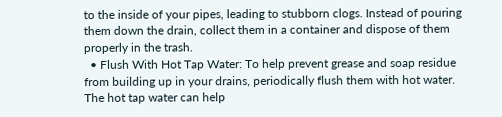to the inside of your pipes, leading to stubborn clogs. Instead of pouring them down the drain, collect them in a container and dispose of them properly in the trash.
  • Flush With Hot Tap Water: To help prevent grease and soap residue from building up in your drains, periodically flush them with hot water. The hot tap water can help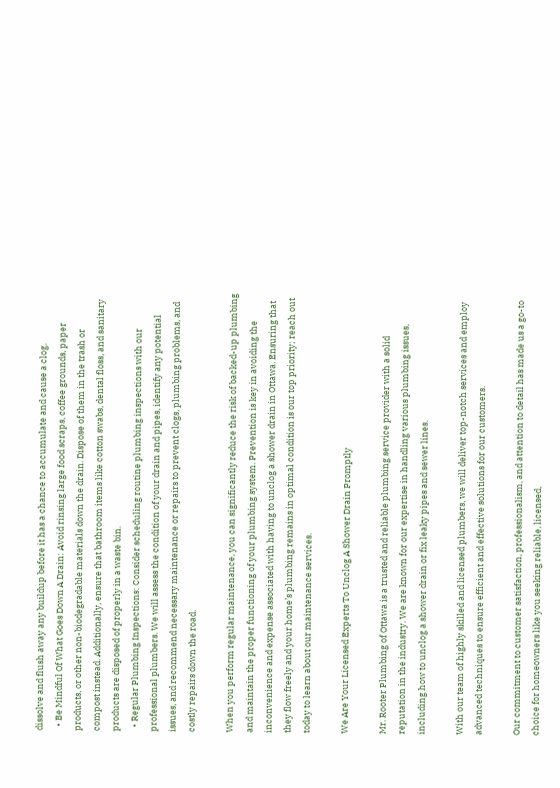dissolve and flush away any buildup before it has a chance to accumulate and cause a clog.
  • Be Mindful Of What Goes Down A Drain: Avoid rinsing large food scraps, coffee grounds, paper products, or other non-biodegradable materials down the drain. Dispose of them in the trash or compost instead. Additionally, ensure that bathroom items like cotton swabs, dental floss, and sanitary products are disposed of properly in a waste bin.
  • Regular Plumbing Inspections: Consider scheduling routine plumbing inspections with our professional plumbers. We will assess the condition of your drain and pipes, identify any potential issues, and recommend necessary maintenance or repairs to prevent clogs, plumbing problems, and costly repairs down the road.

When you perform regular maintenance, you can significantly reduce the risk of backed-up plumbing and maintain the proper functioning of your plumbing system. Prevention is key in avoiding the inconvenience and expense associated with having to unclog a shower drain in Ottawa. Ensuring that they flow freely and your home’s plumbing remains in optimal condition is our top priority; reach out today to learn about our maintenance services.

We Are Your Licensed Experts To Unclog A Shower Drain Promptly

Mr. Rooter Plumbing of Ottawa is a trusted and reliable plumbing service provider with a solid reputation in the industry. We are known for our expertise in handling various plumbing issues, including how to unclog a shower drain or fix leaky pipes and sewer lines.

With our team of highly skilled and licensed plumbers, we will deliver top-notch services and employ advanced techniques to ensure efficient and effective solutions for our customers.

Our commitment to customer satisfaction, professionalism, and attention to detail has made us a go-to choice for homeowners like you seeking reliable, licensed,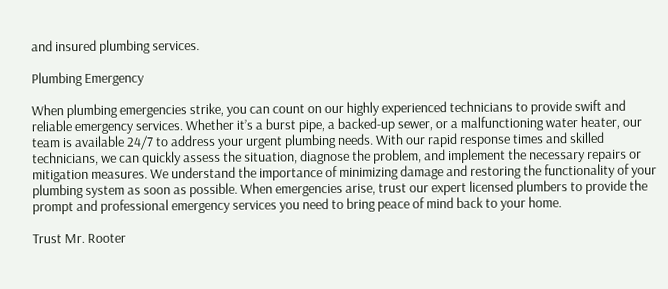and insured plumbing services.

Plumbing Emergency

When plumbing emergencies strike, you can count on our highly experienced technicians to provide swift and reliable emergency services. Whether it’s a burst pipe, a backed-up sewer, or a malfunctioning water heater, our team is available 24/7 to address your urgent plumbing needs. With our rapid response times and skilled technicians, we can quickly assess the situation, diagnose the problem, and implement the necessary repairs or mitigation measures. We understand the importance of minimizing damage and restoring the functionality of your plumbing system as soon as possible. When emergencies arise, trust our expert licensed plumbers to provide the prompt and professional emergency services you need to bring peace of mind back to your home.

Trust Mr. Rooter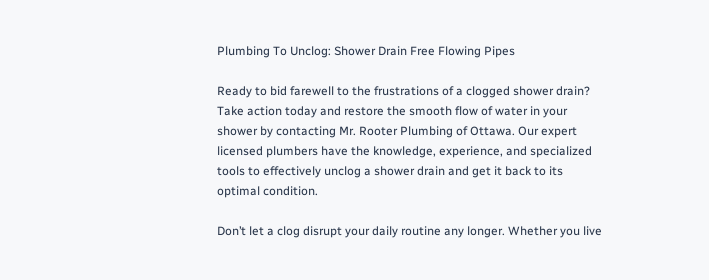Plumbing To Unclog: Shower Drain Free Flowing Pipes

Ready to bid farewell to the frustrations of a clogged shower drain? Take action today and restore the smooth flow of water in your shower by contacting Mr. Rooter Plumbing of Ottawa. Our expert licensed plumbers have the knowledge, experience, and specialized tools to effectively unclog a shower drain and get it back to its optimal condition.

Don’t let a clog disrupt your daily routine any longer. Whether you live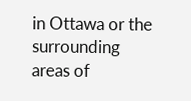in Ottawa or the surrounding areas of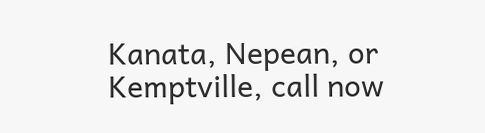Kanata, Nepean, or Kemptville, call now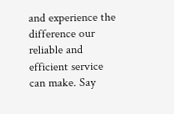and experience the difference our reliable and efficient service can make. Say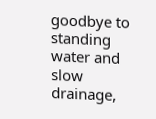goodbye to standing water and slow drainage,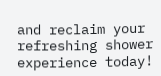and reclaim your refreshing shower experience today!